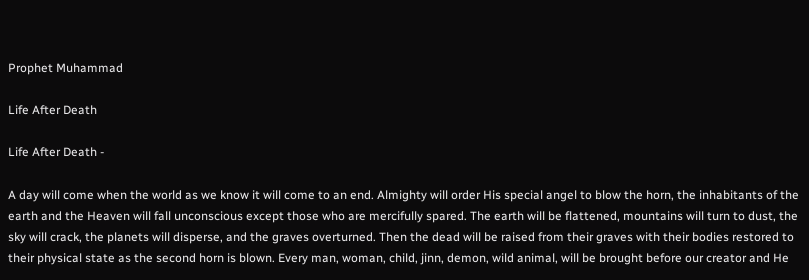Prophet Muhammad

Life After Death

Life After Death -

A day will come when the world as we know it will come to an end. Almighty will order His special angel to blow the horn, the inhabitants of the earth and the Heaven will fall unconscious except those who are mercifully spared. The earth will be flattened, mountains will turn to dust, the sky will crack, the planets will disperse, and the graves overturned. Then the dead will be raised from their graves with their bodies restored to their physical state as the second horn is blown. Every man, woman, child, jinn, demon, wild animal, will be brought before our creator and He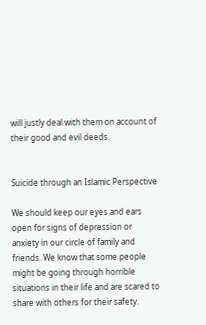will justly deal with them on account of their good and evil deeds.


Suicide through an Islamic Perspective

We should keep our eyes and ears open for signs of depression or anxiety in our circle of family and friends. We know that some people might be going through horrible situations in their life and are scared to share with others for their safety.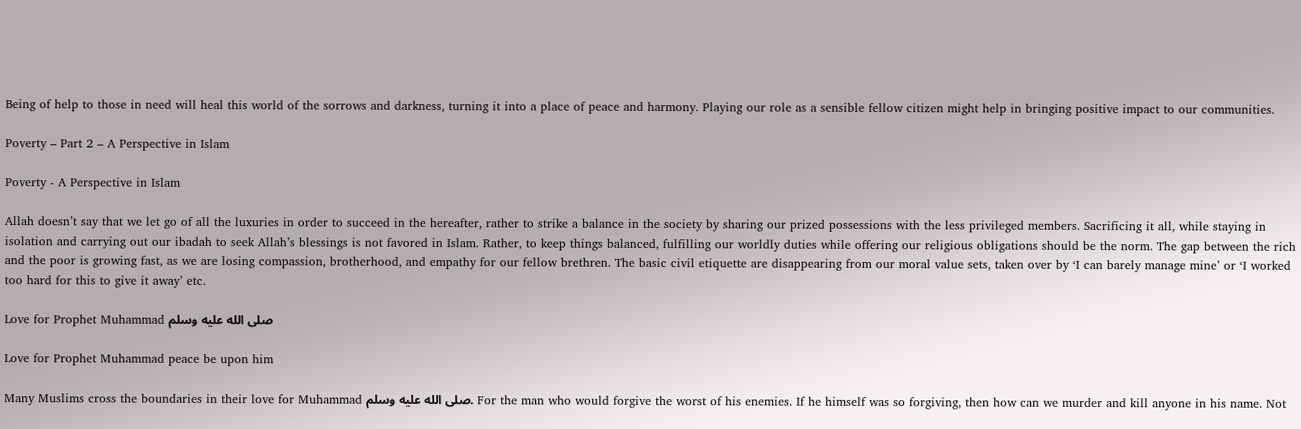Being of help to those in need will heal this world of the sorrows and darkness, turning it into a place of peace and harmony. Playing our role as a sensible fellow citizen might help in bringing positive impact to our communities.

Poverty – Part 2 – A Perspective in Islam

Poverty - A Perspective in Islam

Allah doesn’t say that we let go of all the luxuries in order to succeed in the hereafter, rather to strike a balance in the society by sharing our prized possessions with the less privileged members. Sacrificing it all, while staying in isolation and carrying out our ibadah to seek Allah’s blessings is not favored in Islam. Rather, to keep things balanced, fulfilling our worldly duties while offering our religious obligations should be the norm. The gap between the rich and the poor is growing fast, as we are losing compassion, brotherhood, and empathy for our fellow brethren. The basic civil etiquette are disappearing from our moral value sets, taken over by ‘I can barely manage mine’ or ‘I worked too hard for this to give it away’ etc.

Love for Prophet Muhammad صلى الله عليه وسلم

Love for Prophet Muhammad peace be upon him

Many Muslims cross the boundaries in their love for Muhammad صلى الله عليه وسلم. For the man who would forgive the worst of his enemies. If he himself was so forgiving, then how can we murder and kill anyone in his name. Not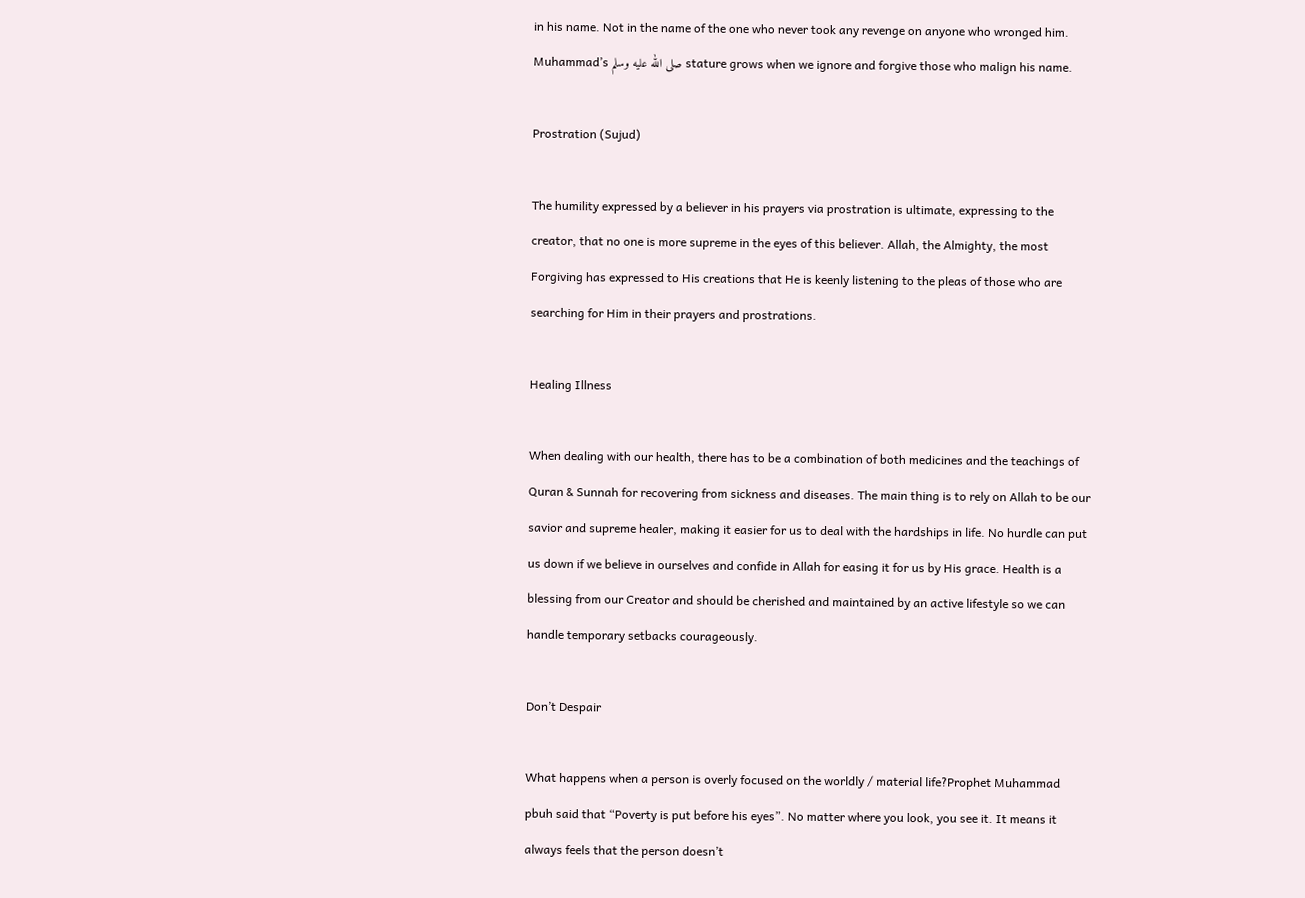in his name. Not in the name of the one who never took any revenge on anyone who wronged him. Muhammad’s صلى الله عليه وسلم stature grows when we ignore and forgive those who malign his name.

Prostration (Sujud)

The humility expressed by a believer in his prayers via prostration is ultimate, expressing to the creator, that no one is more supreme in the eyes of this believer. Allah, the Almighty, the most Forgiving has expressed to His creations that He is keenly listening to the pleas of those who are searching for Him in their prayers and prostrations.

Healing Illness

When dealing with our health, there has to be a combination of both medicines and the teachings of Quran & Sunnah for recovering from sickness and diseases. The main thing is to rely on Allah to be our savior and supreme healer, making it easier for us to deal with the hardships in life. No hurdle can put us down if we believe in ourselves and confide in Allah for easing it for us by His grace. Health is a blessing from our Creator and should be cherished and maintained by an active lifestyle so we can handle temporary setbacks courageously.

Don’t Despair

What happens when a person is overly focused on the worldly / material life?Prophet Muhammad pbuh said that “Poverty is put before his eyes”. No matter where you look, you see it. It means it always feels that the person doesn’t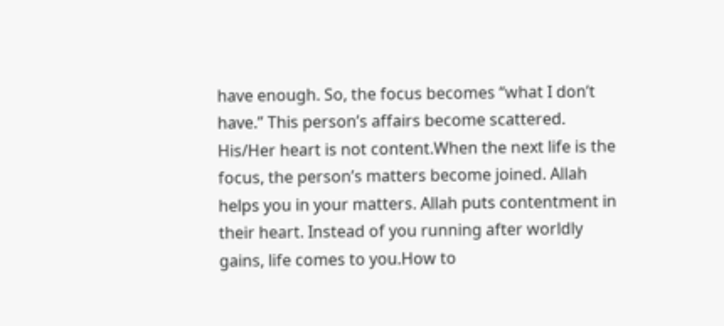have enough. So, the focus becomes “what I don’t have.” This person’s affairs become scattered. His/Her heart is not content.When the next life is the focus, the person’s matters become joined. Allah helps you in your matters. Allah puts contentment in their heart. Instead of you running after worldly gains, life comes to you.How to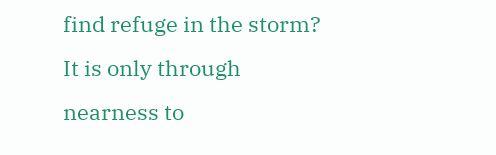find refuge in the storm? It is only through nearness to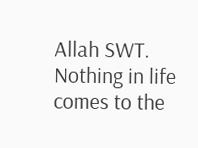Allah SWT. Nothing in life comes to the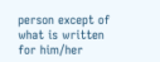person except of what is written for him/her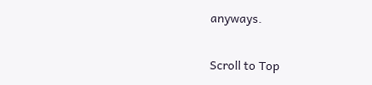anyways.

Scroll to Top